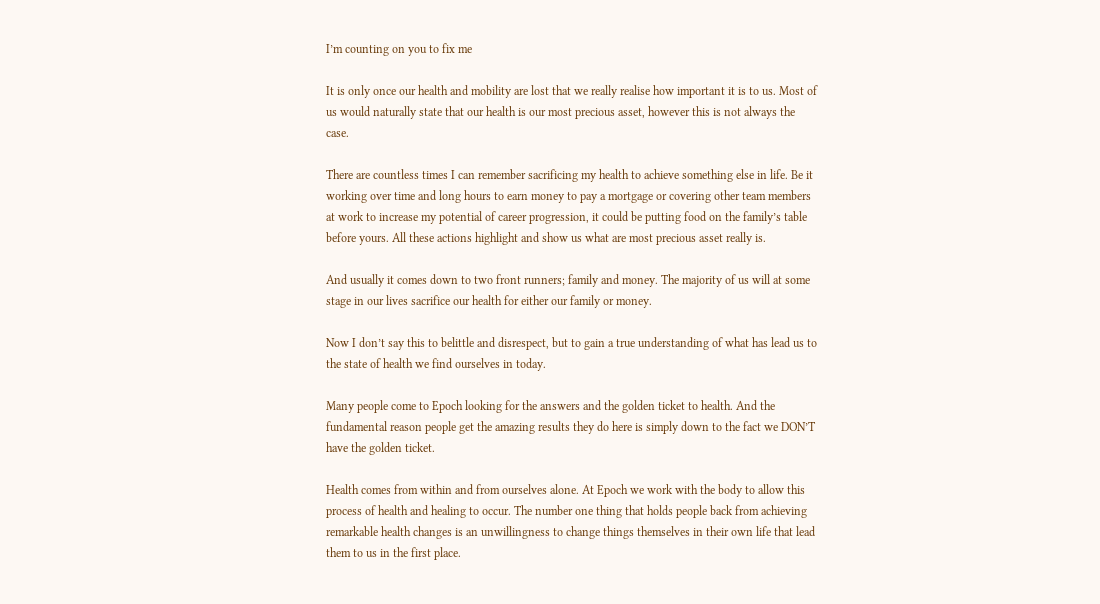I’m counting on you to fix me

It is only once our health and mobility are lost that we really realise how important it is to us. Most of us would naturally state that our health is our most precious asset, however this is not always the case.

There are countless times I can remember sacrificing my health to achieve something else in life. Be it working over time and long hours to earn money to pay a mortgage or covering other team members at work to increase my potential of career progression, it could be putting food on the family’s table before yours. All these actions highlight and show us what are most precious asset really is.

And usually it comes down to two front runners; family and money. The majority of us will at some stage in our lives sacrifice our health for either our family or money.

Now I don’t say this to belittle and disrespect, but to gain a true understanding of what has lead us to the state of health we find ourselves in today.

Many people come to Epoch looking for the answers and the golden ticket to health. And the fundamental reason people get the amazing results they do here is simply down to the fact we DON’T have the golden ticket.

Health comes from within and from ourselves alone. At Epoch we work with the body to allow this process of health and healing to occur. The number one thing that holds people back from achieving remarkable health changes is an unwillingness to change things themselves in their own life that lead them to us in the first place.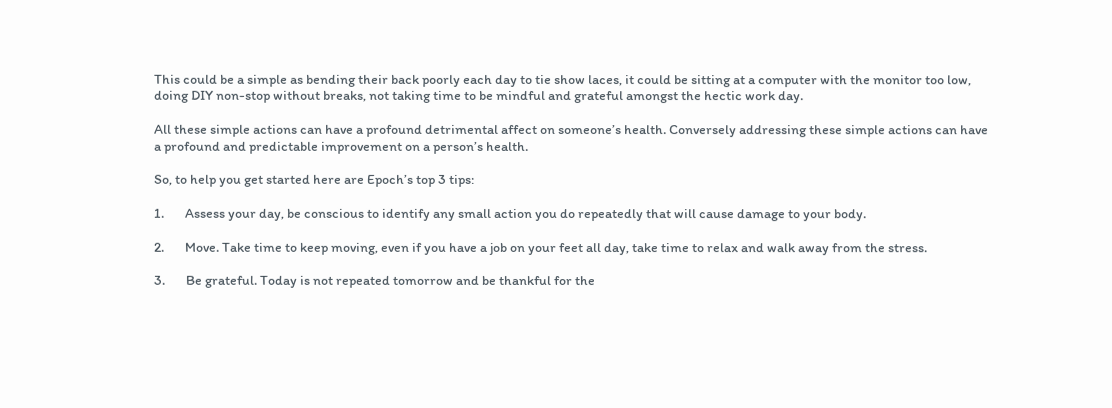This could be a simple as bending their back poorly each day to tie show laces, it could be sitting at a computer with the monitor too low, doing DIY non-stop without breaks, not taking time to be mindful and grateful amongst the hectic work day.

All these simple actions can have a profound detrimental affect on someone’s health. Conversely addressing these simple actions can have a profound and predictable improvement on a person’s health.

So, to help you get started here are Epoch’s top 3 tips:

1.       Assess your day, be conscious to identify any small action you do repeatedly that will cause damage to your body.

2.       Move. Take time to keep moving, even if you have a job on your feet all day, take time to relax and walk away from the stress.

3.       Be grateful. Today is not repeated tomorrow and be thankful for the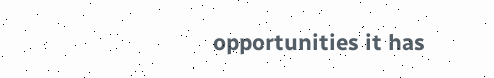opportunities it has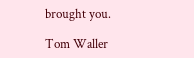brought you.

Tom Waller